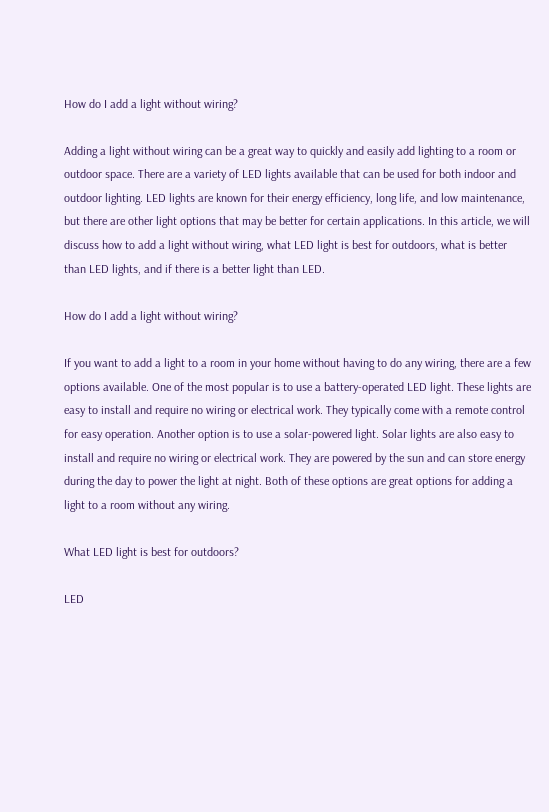How do I add a light without wiring?

Adding a light without wiring can be a great way to quickly and easily add lighting to a room or outdoor space. There are a variety of LED lights available that can be used for both indoor and outdoor lighting. LED lights are known for their energy efficiency, long life, and low maintenance, but there are other light options that may be better for certain applications. In this article, we will discuss how to add a light without wiring, what LED light is best for outdoors, what is better than LED lights, and if there is a better light than LED.

How do I add a light without wiring?

If you want to add a light to a room in your home without having to do any wiring, there are a few options available. One of the most popular is to use a battery-operated LED light. These lights are easy to install and require no wiring or electrical work. They typically come with a remote control for easy operation. Another option is to use a solar-powered light. Solar lights are also easy to install and require no wiring or electrical work. They are powered by the sun and can store energy during the day to power the light at night. Both of these options are great options for adding a light to a room without any wiring.

What LED light is best for outdoors?

LED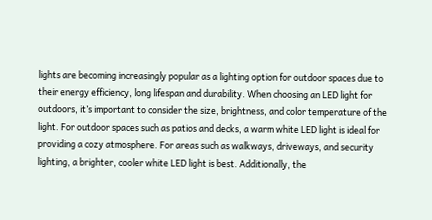lights are becoming increasingly popular as a lighting option for outdoor spaces due to their energy efficiency, long lifespan and durability. When choosing an LED light for outdoors, it’s important to consider the size, brightness, and color temperature of the light. For outdoor spaces such as patios and decks, a warm white LED light is ideal for providing a cozy atmosphere. For areas such as walkways, driveways, and security lighting, a brighter, cooler white LED light is best. Additionally, the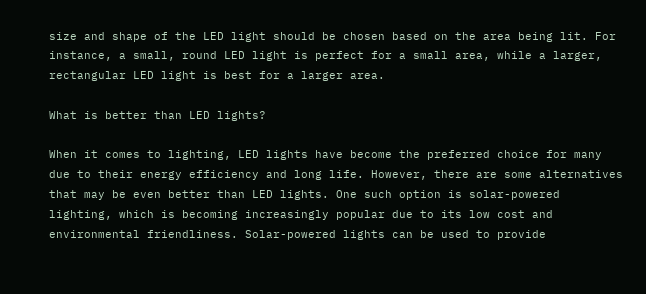size and shape of the LED light should be chosen based on the area being lit. For instance, a small, round LED light is perfect for a small area, while a larger, rectangular LED light is best for a larger area.

What is better than LED lights?

When it comes to lighting, LED lights have become the preferred choice for many due to their energy efficiency and long life. However, there are some alternatives that may be even better than LED lights. One such option is solar-powered lighting, which is becoming increasingly popular due to its low cost and environmental friendliness. Solar-powered lights can be used to provide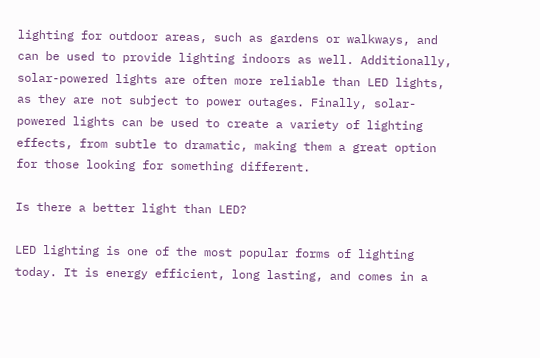lighting for outdoor areas, such as gardens or walkways, and can be used to provide lighting indoors as well. Additionally, solar-powered lights are often more reliable than LED lights, as they are not subject to power outages. Finally, solar-powered lights can be used to create a variety of lighting effects, from subtle to dramatic, making them a great option for those looking for something different.

Is there a better light than LED?

LED lighting is one of the most popular forms of lighting today. It is energy efficient, long lasting, and comes in a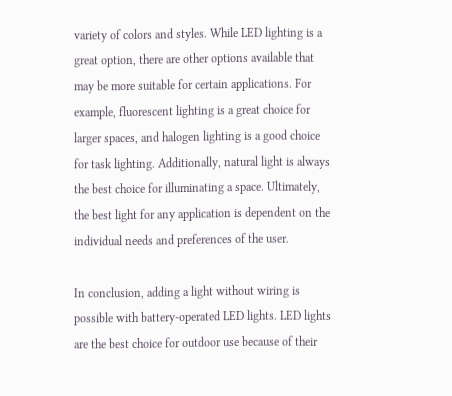variety of colors and styles. While LED lighting is a great option, there are other options available that may be more suitable for certain applications. For example, fluorescent lighting is a great choice for larger spaces, and halogen lighting is a good choice for task lighting. Additionally, natural light is always the best choice for illuminating a space. Ultimately, the best light for any application is dependent on the individual needs and preferences of the user.

In conclusion, adding a light without wiring is possible with battery-operated LED lights. LED lights are the best choice for outdoor use because of their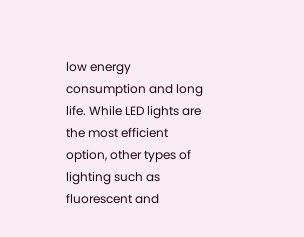low energy consumption and long life. While LED lights are the most efficient option, other types of lighting such as fluorescent and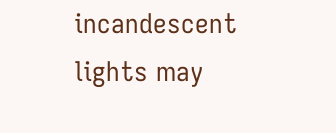incandescent lights may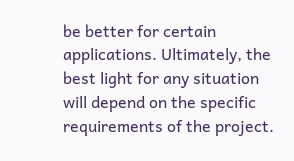be better for certain applications. Ultimately, the best light for any situation will depend on the specific requirements of the project.